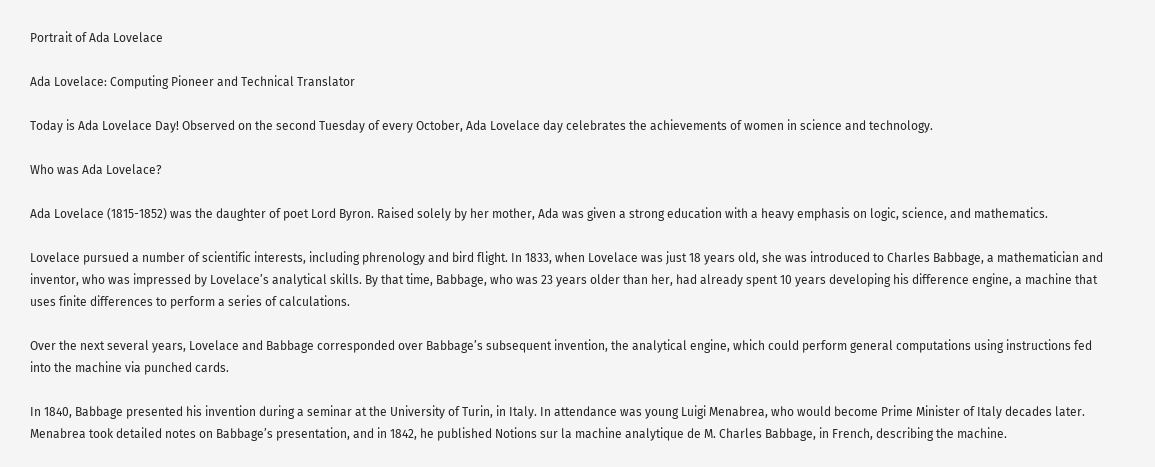Portrait of Ada Lovelace

Ada Lovelace: Computing Pioneer and Technical Translator

Today is Ada Lovelace Day! Observed on the second Tuesday of every October, Ada Lovelace day celebrates the achievements of women in science and technology.

Who was Ada Lovelace?

Ada Lovelace (1815-1852) was the daughter of poet Lord Byron. Raised solely by her mother, Ada was given a strong education with a heavy emphasis on logic, science, and mathematics.

Lovelace pursued a number of scientific interests, including phrenology and bird flight. In 1833, when Lovelace was just 18 years old, she was introduced to Charles Babbage, a mathematician and inventor, who was impressed by Lovelace’s analytical skills. By that time, Babbage, who was 23 years older than her, had already spent 10 years developing his difference engine, a machine that uses finite differences to perform a series of calculations.

Over the next several years, Lovelace and Babbage corresponded over Babbage’s subsequent invention, the analytical engine, which could perform general computations using instructions fed into the machine via punched cards.

In 1840, Babbage presented his invention during a seminar at the University of Turin, in Italy. In attendance was young Luigi Menabrea, who would become Prime Minister of Italy decades later. Menabrea took detailed notes on Babbage’s presentation, and in 1842, he published Notions sur la machine analytique de M. Charles Babbage, in French, describing the machine.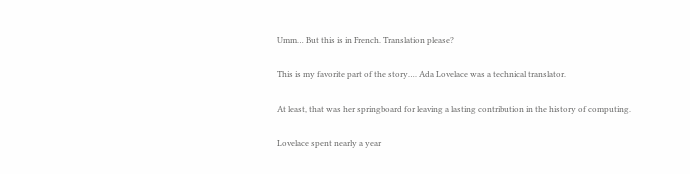Umm… But this is in French. Translation please?

This is my favorite part of the story…. Ada Lovelace was a technical translator.

At least, that was her springboard for leaving a lasting contribution in the history of computing.

Lovelace spent nearly a year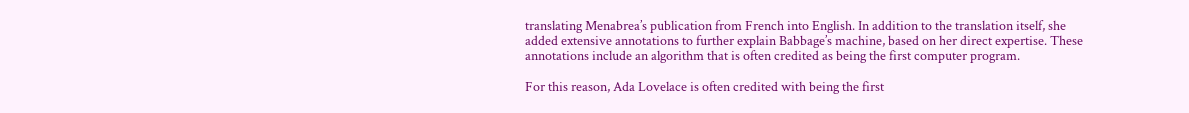translating Menabrea’s publication from French into English. In addition to the translation itself, she added extensive annotations to further explain Babbage’s machine, based on her direct expertise. These annotations include an algorithm that is often credited as being the first computer program.

For this reason, Ada Lovelace is often credited with being the first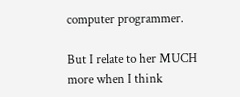computer programmer.

But I relate to her MUCH more when I think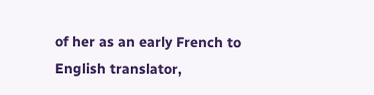of her as an early French to English translator,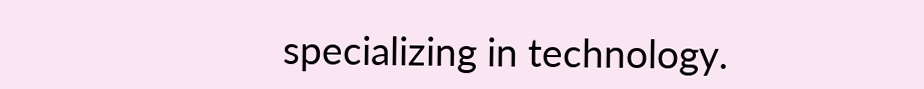specializing in technology.